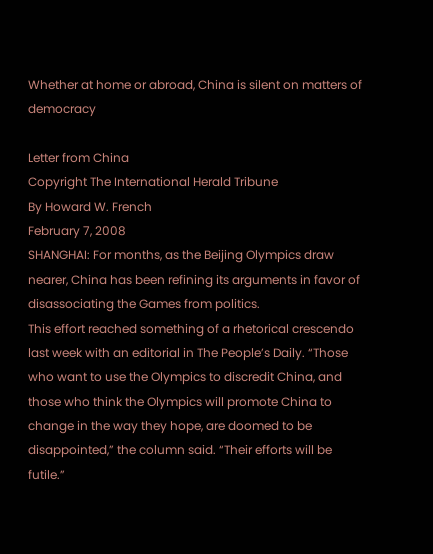Whether at home or abroad, China is silent on matters of democracy

Letter from China
Copyright The International Herald Tribune
By Howard W. French
February 7, 2008
SHANGHAI: For months, as the Beijing Olympics draw nearer, China has been refining its arguments in favor of disassociating the Games from politics.
This effort reached something of a rhetorical crescendo last week with an editorial in The People’s Daily. “Those who want to use the Olympics to discredit China, and those who think the Olympics will promote China to change in the way they hope, are doomed to be disappointed,” the column said. “Their efforts will be futile.”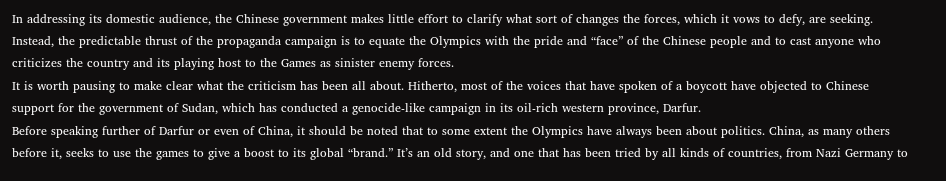In addressing its domestic audience, the Chinese government makes little effort to clarify what sort of changes the forces, which it vows to defy, are seeking. Instead, the predictable thrust of the propaganda campaign is to equate the Olympics with the pride and “face” of the Chinese people and to cast anyone who criticizes the country and its playing host to the Games as sinister enemy forces.
It is worth pausing to make clear what the criticism has been all about. Hitherto, most of the voices that have spoken of a boycott have objected to Chinese support for the government of Sudan, which has conducted a genocide-like campaign in its oil-rich western province, Darfur.
Before speaking further of Darfur or even of China, it should be noted that to some extent the Olympics have always been about politics. China, as many others before it, seeks to use the games to give a boost to its global “brand.” It’s an old story, and one that has been tried by all kinds of countries, from Nazi Germany to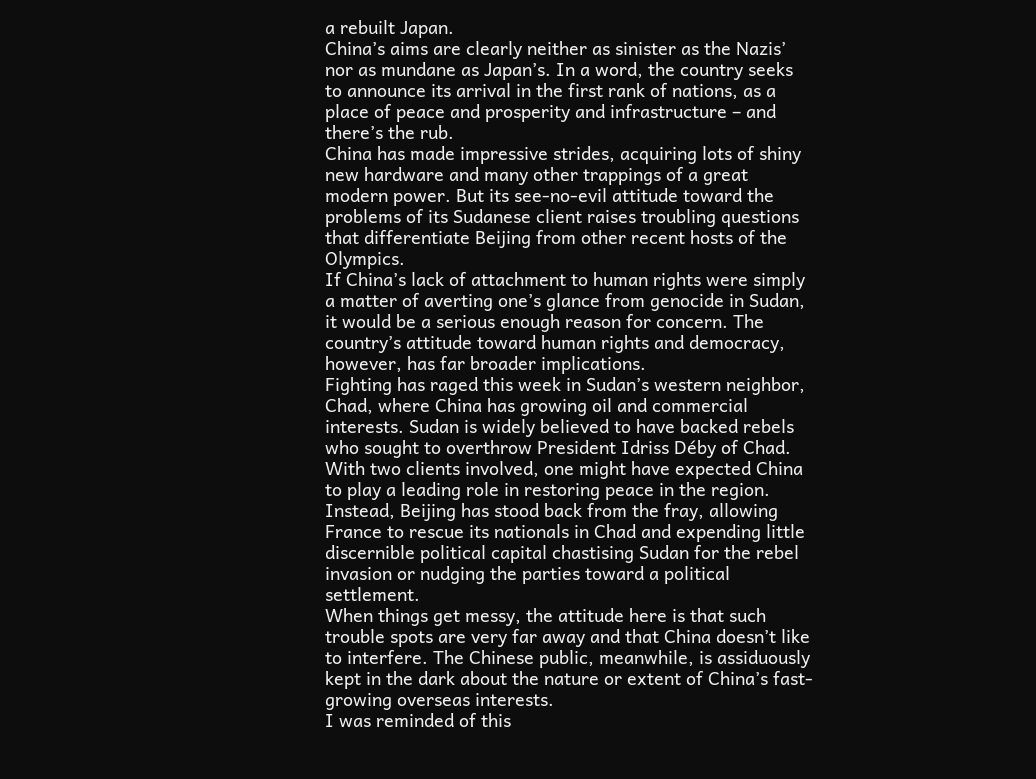a rebuilt Japan.
China’s aims are clearly neither as sinister as the Nazis’ nor as mundane as Japan’s. In a word, the country seeks to announce its arrival in the first rank of nations, as a place of peace and prosperity and infrastructure – and there’s the rub.
China has made impressive strides, acquiring lots of shiny new hardware and many other trappings of a great modern power. But its see-no-evil attitude toward the problems of its Sudanese client raises troubling questions that differentiate Beijing from other recent hosts of the Olympics.
If China’s lack of attachment to human rights were simply a matter of averting one’s glance from genocide in Sudan, it would be a serious enough reason for concern. The country’s attitude toward human rights and democracy, however, has far broader implications.
Fighting has raged this week in Sudan’s western neighbor, Chad, where China has growing oil and commercial interests. Sudan is widely believed to have backed rebels who sought to overthrow President Idriss Déby of Chad. With two clients involved, one might have expected China to play a leading role in restoring peace in the region.
Instead, Beijing has stood back from the fray, allowing France to rescue its nationals in Chad and expending little discernible political capital chastising Sudan for the rebel invasion or nudging the parties toward a political settlement.
When things get messy, the attitude here is that such trouble spots are very far away and that China doesn’t like to interfere. The Chinese public, meanwhile, is assiduously kept in the dark about the nature or extent of China’s fast-growing overseas interests.
I was reminded of this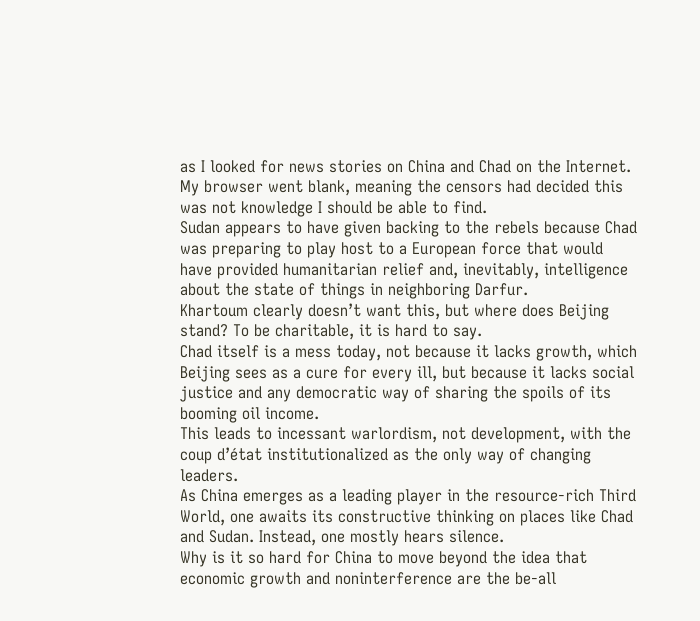as I looked for news stories on China and Chad on the Internet. My browser went blank, meaning the censors had decided this was not knowledge I should be able to find.
Sudan appears to have given backing to the rebels because Chad was preparing to play host to a European force that would have provided humanitarian relief and, inevitably, intelligence about the state of things in neighboring Darfur.
Khartoum clearly doesn’t want this, but where does Beijing stand? To be charitable, it is hard to say.
Chad itself is a mess today, not because it lacks growth, which Beijing sees as a cure for every ill, but because it lacks social justice and any democratic way of sharing the spoils of its booming oil income.
This leads to incessant warlordism, not development, with the coup d’état institutionalized as the only way of changing leaders.
As China emerges as a leading player in the resource-rich Third World, one awaits its constructive thinking on places like Chad and Sudan. Instead, one mostly hears silence.
Why is it so hard for China to move beyond the idea that economic growth and noninterference are the be-all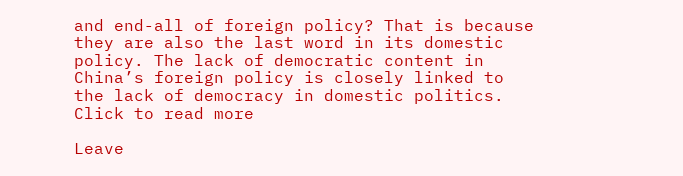and end-all of foreign policy? That is because they are also the last word in its domestic policy. The lack of democratic content in China’s foreign policy is closely linked to the lack of democracy in domestic politics.
Click to read more

Leave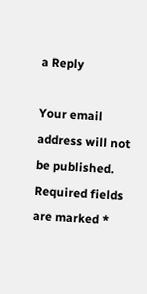a Reply

Your email address will not be published. Required fields are marked *